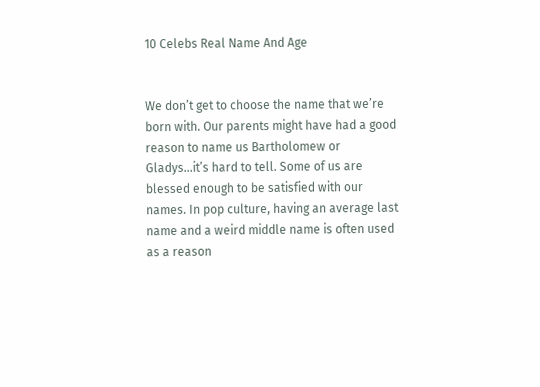10 Celebs Real Name And Age


We don’t get to choose the name that we’re born with. Our parents might have had a good reason to name us Bartholomew or Gladys...it’s hard to tell. Some of us are blessed enough to be satisfied with our names. In pop culture, having an average last name and a weird middle name is often used as a reason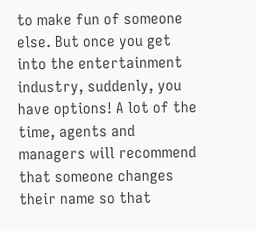to make fun of someone else. But once you get into the entertainment industry, suddenly, you have options! A lot of the time, agents and managers will recommend that someone changes their name so that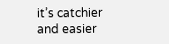it’s catchier and easier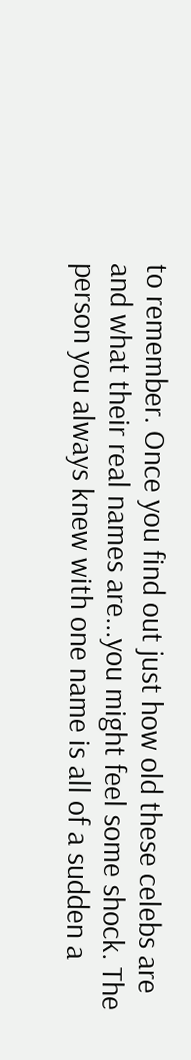to remember. Once you find out just how old these celebs are and what their real names are...you might feel some shock. The person you always knew with one name is all of a sudden a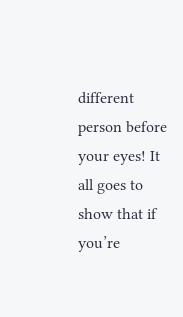different person before your eyes! It all goes to show that if you’re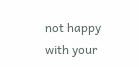not happy with your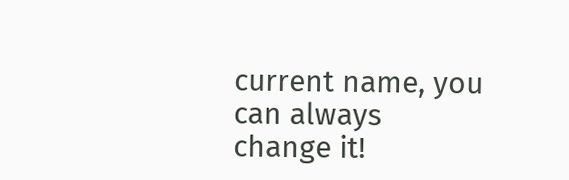current name, you can always change it!